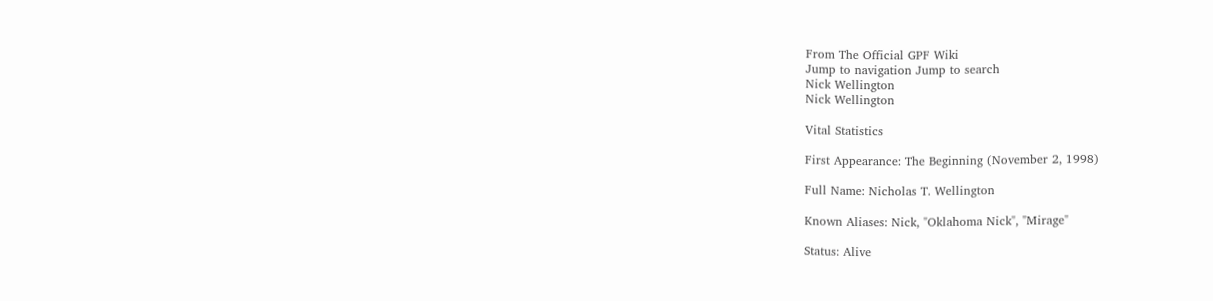From The Official GPF Wiki
Jump to navigation Jump to search
Nick Wellington
Nick Wellington

Vital Statistics

First Appearance: The Beginning (November 2, 1998)

Full Name: Nicholas T. Wellington

Known Aliases: Nick, "Oklahoma Nick", "Mirage"

Status: Alive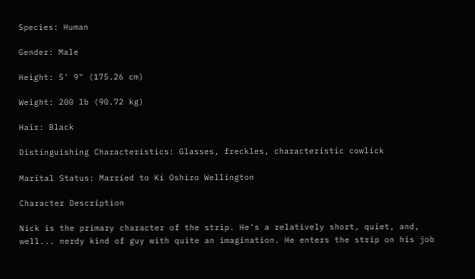Species: Human

Gender: Male

Height: 5' 9" (175.26 cm)

Weight: 200 lb (90.72 kg)

Hair: Black

Distinguishing Characteristics: Glasses, freckles, characteristic cowlick

Marital Status: Married to Ki Oshiro Wellington

Character Description

Nick is the primary character of the strip. He's a relatively short, quiet, and, well... nerdy kind of guy with quite an imagination. He enters the strip on his job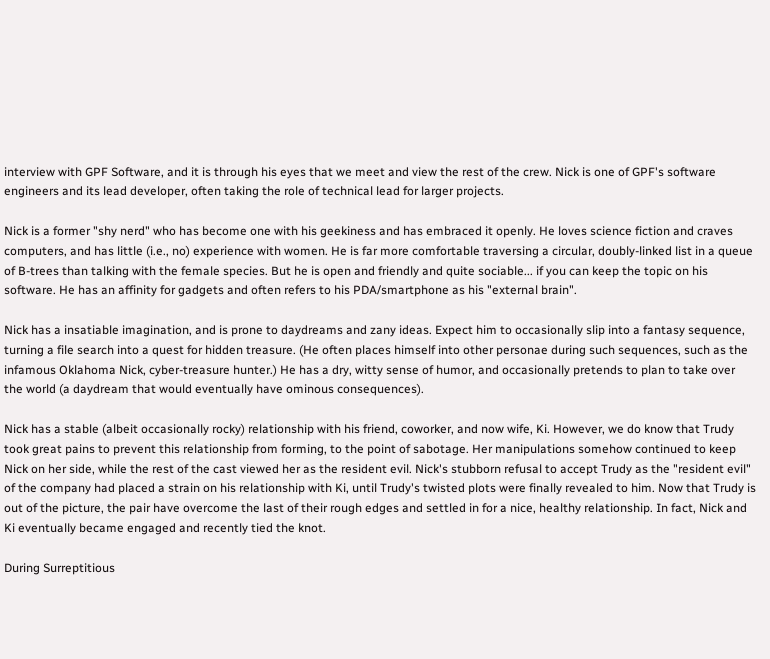interview with GPF Software, and it is through his eyes that we meet and view the rest of the crew. Nick is one of GPF's software engineers and its lead developer, often taking the role of technical lead for larger projects.

Nick is a former "shy nerd" who has become one with his geekiness and has embraced it openly. He loves science fiction and craves computers, and has little (i.e., no) experience with women. He is far more comfortable traversing a circular, doubly-linked list in a queue of B-trees than talking with the female species. But he is open and friendly and quite sociable... if you can keep the topic on his software. He has an affinity for gadgets and often refers to his PDA/smartphone as his "external brain".

Nick has a insatiable imagination, and is prone to daydreams and zany ideas. Expect him to occasionally slip into a fantasy sequence, turning a file search into a quest for hidden treasure. (He often places himself into other personae during such sequences, such as the infamous Oklahoma Nick, cyber-treasure hunter.) He has a dry, witty sense of humor, and occasionally pretends to plan to take over the world (a daydream that would eventually have ominous consequences).

Nick has a stable (albeit occasionally rocky) relationship with his friend, coworker, and now wife, Ki. However, we do know that Trudy took great pains to prevent this relationship from forming, to the point of sabotage. Her manipulations somehow continued to keep Nick on her side, while the rest of the cast viewed her as the resident evil. Nick's stubborn refusal to accept Trudy as the "resident evil" of the company had placed a strain on his relationship with Ki, until Trudy's twisted plots were finally revealed to him. Now that Trudy is out of the picture, the pair have overcome the last of their rough edges and settled in for a nice, healthy relationship. In fact, Nick and Ki eventually became engaged and recently tied the knot.

During Surreptitious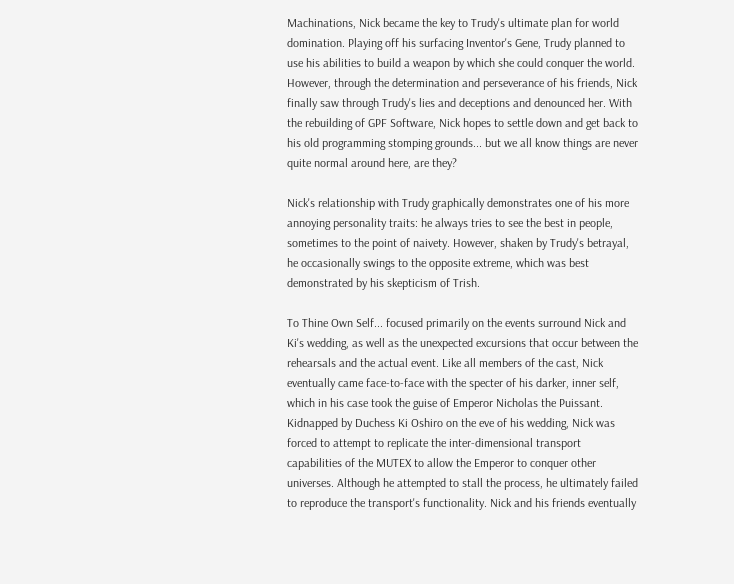Machinations, Nick became the key to Trudy's ultimate plan for world domination. Playing off his surfacing Inventor's Gene, Trudy planned to use his abilities to build a weapon by which she could conquer the world. However, through the determination and perseverance of his friends, Nick finally saw through Trudy's lies and deceptions and denounced her. With the rebuilding of GPF Software, Nick hopes to settle down and get back to his old programming stomping grounds... but we all know things are never quite normal around here, are they?

Nick's relationship with Trudy graphically demonstrates one of his more annoying personality traits: he always tries to see the best in people, sometimes to the point of naivety. However, shaken by Trudy's betrayal, he occasionally swings to the opposite extreme, which was best demonstrated by his skepticism of Trish.

To Thine Own Self... focused primarily on the events surround Nick and Ki's wedding, as well as the unexpected excursions that occur between the rehearsals and the actual event. Like all members of the cast, Nick eventually came face-to-face with the specter of his darker, inner self, which in his case took the guise of Emperor Nicholas the Puissant. Kidnapped by Duchess Ki Oshiro on the eve of his wedding, Nick was forced to attempt to replicate the inter-dimensional transport capabilities of the MUTEX to allow the Emperor to conquer other universes. Although he attempted to stall the process, he ultimately failed to reproduce the transport's functionality. Nick and his friends eventually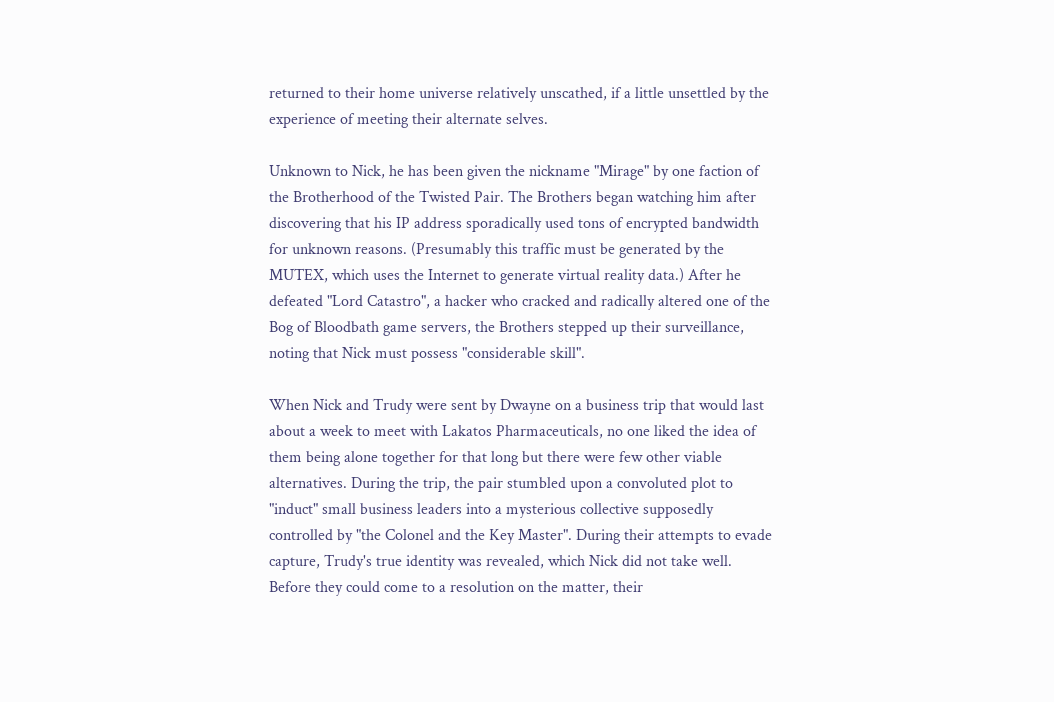returned to their home universe relatively unscathed, if a little unsettled by the experience of meeting their alternate selves.

Unknown to Nick, he has been given the nickname "Mirage" by one faction of the Brotherhood of the Twisted Pair. The Brothers began watching him after discovering that his IP address sporadically used tons of encrypted bandwidth for unknown reasons. (Presumably this traffic must be generated by the MUTEX, which uses the Internet to generate virtual reality data.) After he defeated "Lord Catastro", a hacker who cracked and radically altered one of the Bog of Bloodbath game servers, the Brothers stepped up their surveillance, noting that Nick must possess "considerable skill".

When Nick and Trudy were sent by Dwayne on a business trip that would last about a week to meet with Lakatos Pharmaceuticals, no one liked the idea of them being alone together for that long but there were few other viable alternatives. During the trip, the pair stumbled upon a convoluted plot to "induct" small business leaders into a mysterious collective supposedly controlled by "the Colonel and the Key Master". During their attempts to evade capture, Trudy's true identity was revealed, which Nick did not take well. Before they could come to a resolution on the matter, their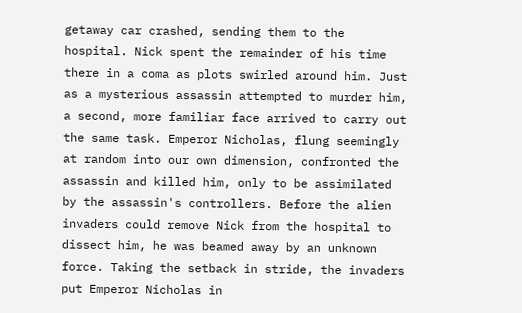getaway car crashed, sending them to the hospital. Nick spent the remainder of his time there in a coma as plots swirled around him. Just as a mysterious assassin attempted to murder him, a second, more familiar face arrived to carry out the same task. Emperor Nicholas, flung seemingly at random into our own dimension, confronted the assassin and killed him, only to be assimilated by the assassin's controllers. Before the alien invaders could remove Nick from the hospital to dissect him, he was beamed away by an unknown force. Taking the setback in stride, the invaders put Emperor Nicholas in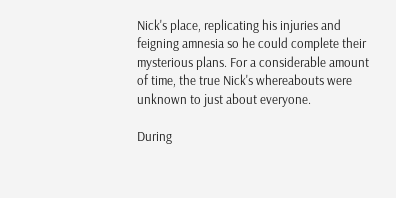Nick's place, replicating his injuries and feigning amnesia so he could complete their mysterious plans. For a considerable amount of time, the true Nick's whereabouts were unknown to just about everyone.

During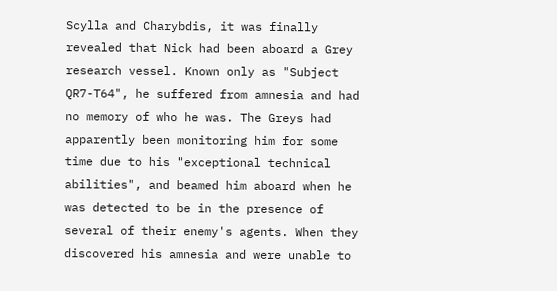Scylla and Charybdis, it was finally revealed that Nick had been aboard a Grey research vessel. Known only as "Subject QR7-T64", he suffered from amnesia and had no memory of who he was. The Greys had apparently been monitoring him for some time due to his "exceptional technical abilities", and beamed him aboard when he was detected to be in the presence of several of their enemy's agents. When they discovered his amnesia and were unable to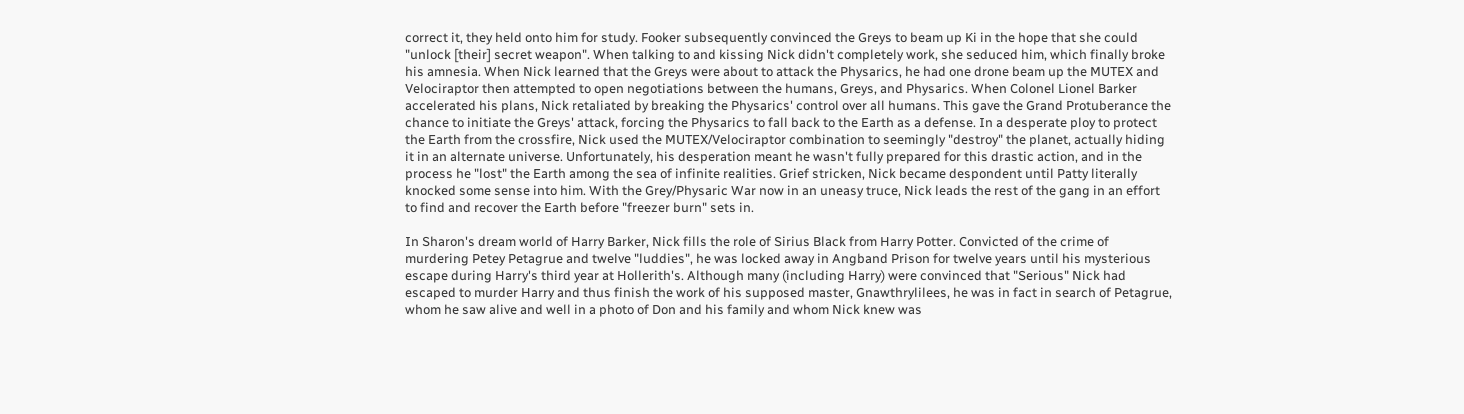correct it, they held onto him for study. Fooker subsequently convinced the Greys to beam up Ki in the hope that she could "unlock [their] secret weapon". When talking to and kissing Nick didn't completely work, she seduced him, which finally broke his amnesia. When Nick learned that the Greys were about to attack the Physarics, he had one drone beam up the MUTEX and Velociraptor then attempted to open negotiations between the humans, Greys, and Physarics. When Colonel Lionel Barker accelerated his plans, Nick retaliated by breaking the Physarics' control over all humans. This gave the Grand Protuberance the chance to initiate the Greys' attack, forcing the Physarics to fall back to the Earth as a defense. In a desperate ploy to protect the Earth from the crossfire, Nick used the MUTEX/Velociraptor combination to seemingly "destroy" the planet, actually hiding it in an alternate universe. Unfortunately, his desperation meant he wasn't fully prepared for this drastic action, and in the process he "lost" the Earth among the sea of infinite realities. Grief stricken, Nick became despondent until Patty literally knocked some sense into him. With the Grey/Physaric War now in an uneasy truce, Nick leads the rest of the gang in an effort to find and recover the Earth before "freezer burn" sets in.

In Sharon's dream world of Harry Barker, Nick fills the role of Sirius Black from Harry Potter. Convicted of the crime of murdering Petey Petagrue and twelve "luddies", he was locked away in Angband Prison for twelve years until his mysterious escape during Harry's third year at Hollerith's. Although many (including Harry) were convinced that "Serious" Nick had escaped to murder Harry and thus finish the work of his supposed master, Gnawthrylilees, he was in fact in search of Petagrue, whom he saw alive and well in a photo of Don and his family and whom Nick knew was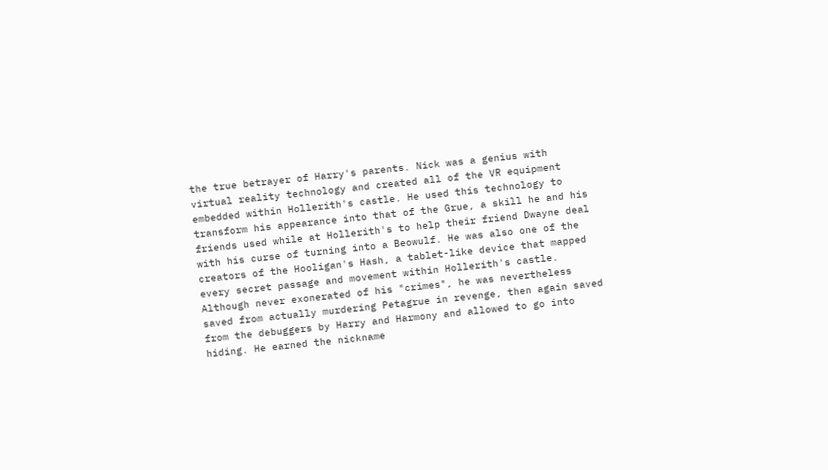the true betrayer of Harry's parents. Nick was a genius with virtual reality technology and created all of the VR equipment embedded within Hollerith's castle. He used this technology to transform his appearance into that of the Grue, a skill he and his friends used while at Hollerith's to help their friend Dwayne deal with his curse of turning into a Beowulf. He was also one of the creators of the Hooligan's Hash, a tablet-like device that mapped every secret passage and movement within Hollerith's castle. Although never exonerated of his "crimes", he was nevertheless saved from actually murdering Petagrue in revenge, then again saved from the debuggers by Harry and Harmony and allowed to go into hiding. He earned the nickname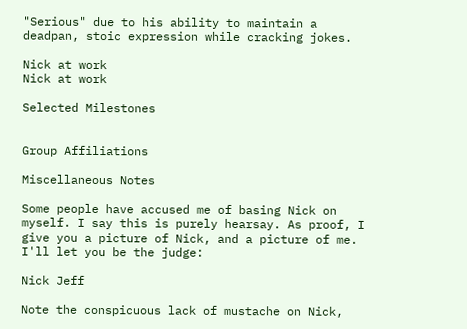"Serious" due to his ability to maintain a deadpan, stoic expression while cracking jokes.

Nick at work
Nick at work

Selected Milestones


Group Affiliations

Miscellaneous Notes

Some people have accused me of basing Nick on myself. I say this is purely hearsay. As proof, I give you a picture of Nick, and a picture of me. I'll let you be the judge:

Nick Jeff

Note the conspicuous lack of mustache on Nick,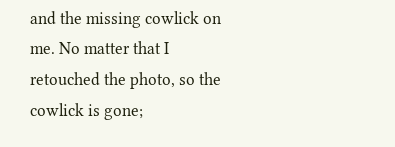and the missing cowlick on me. No matter that I retouched the photo, so the cowlick is gone;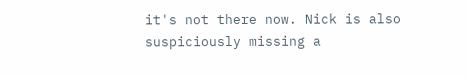it's not there now. Nick is also suspiciously missing a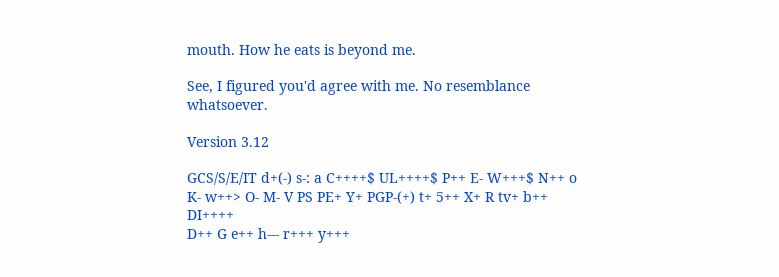mouth. How he eats is beyond me.

See, I figured you'd agree with me. No resemblance whatsoever.

Version 3.12

GCS/S/E/IT d+(-) s-: a C++++$ UL++++$ P++ E- W+++$ N++ o
K- w++> O- M- V PS PE+ Y+ PGP-(+) t+ 5++ X+ R tv+ b++ DI++++
D++ G e++ h--- r+++ y+++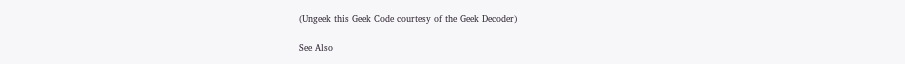(Ungeek this Geek Code courtesy of the Geek Decoder)

See Also